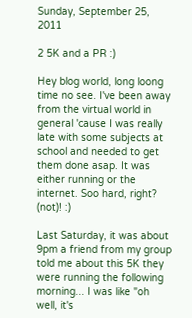Sunday, September 25, 2011

2 5K and a PR :)

Hey blog world, long loong time no see. I've been away from the virtual world in general 'cause I was really late with some subjects at school and needed to get them done asap. It was either running or the internet. Soo hard, right? (not)! :)

Last Saturday, it was about 9pm a friend from my group told me about this 5K they were running the following morning... I was like "oh well, it's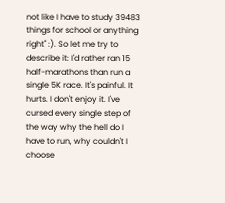not like I have to study 39483 things for school or anything right" :). So let me try to describe it: I'd rather ran 15 half-marathons than run a single 5K race. It's painful. It hurts. I don't enjoy it. I've cursed every single step of the way why the hell do I have to run, why couldn't I choose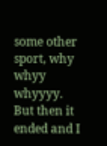some other sport, why whyy whyyyy. But then it ended and I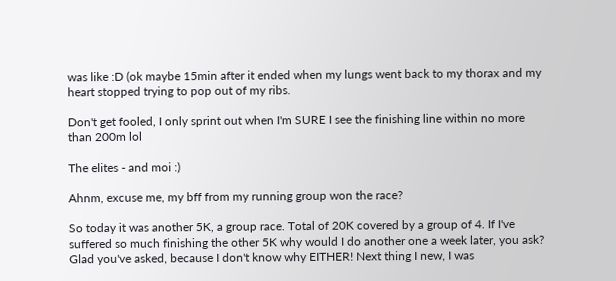was like :D (ok maybe 15min after it ended when my lungs went back to my thorax and my heart stopped trying to pop out of my ribs.

Don't get fooled, I only sprint out when I'm SURE I see the finishing line within no more than 200m lol

The elites - and moi :)

Ahnm, excuse me, my bff from my running group won the race?

So today it was another 5K, a group race. Total of 20K covered by a group of 4. If I've suffered so much finishing the other 5K why would I do another one a week later, you ask? Glad you've asked, because I don't know why EITHER! Next thing I new, I was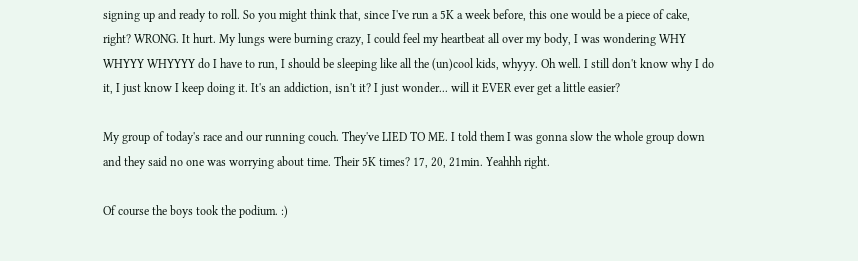signing up and ready to roll. So you might think that, since I've run a 5K a week before, this one would be a piece of cake, right? WRONG. It hurt. My lungs were burning crazy, I could feel my heartbeat all over my body, I was wondering WHY WHYYY WHYYYY do I have to run, I should be sleeping like all the (un)cool kids, whyyy. Oh well. I still don't know why I do it, I just know I keep doing it. It's an addiction, isn't it? I just wonder... will it EVER ever get a little easier?

My group of today's race and our running couch. They've LIED TO ME. I told them I was gonna slow the whole group down and they said no one was worrying about time. Their 5K times? 17, 20, 21min. Yeahhh right.

Of course the boys took the podium. :)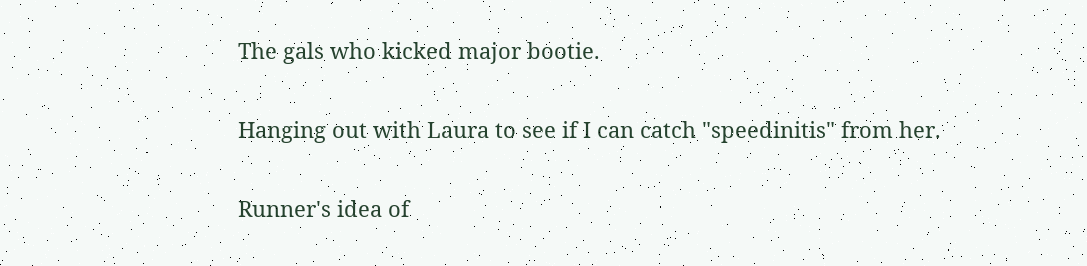The gals who kicked major bootie.

Hanging out with Laura to see if I can catch "speedinitis" from her.

Runner's idea of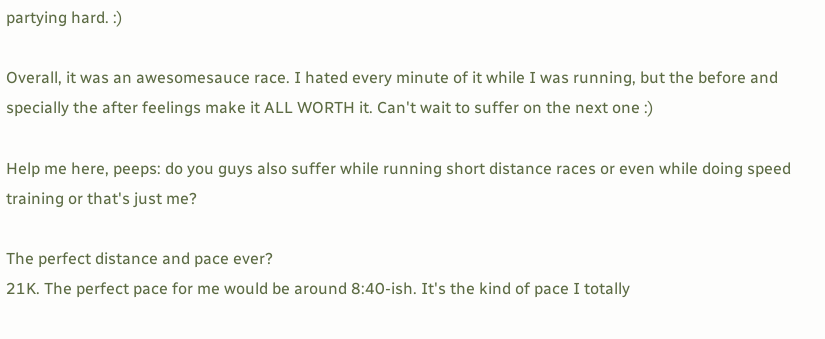partying hard. :)

Overall, it was an awesomesauce race. I hated every minute of it while I was running, but the before and specially the after feelings make it ALL WORTH it. Can't wait to suffer on the next one :)

Help me here, peeps: do you guys also suffer while running short distance races or even while doing speed training or that's just me?

The perfect distance and pace ever?
21K. The perfect pace for me would be around 8:40-ish. It's the kind of pace I totally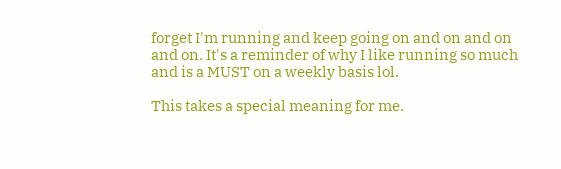forget I'm running and keep going on and on and on and on. It's a reminder of why I like running so much and is a MUST on a weekly basis lol.

This takes a special meaning for me.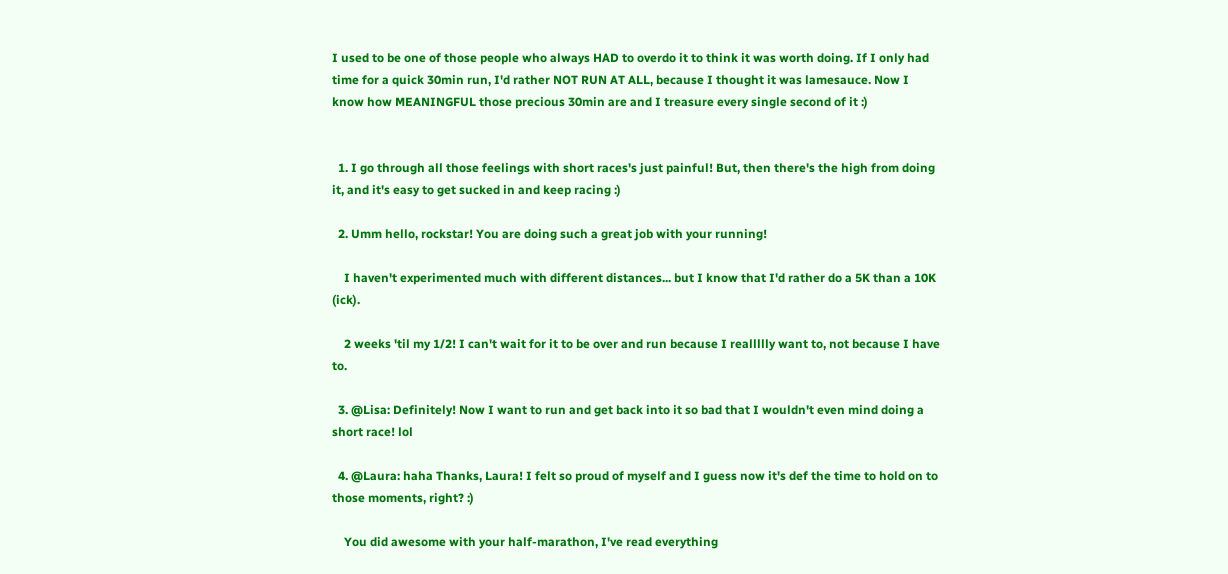I used to be one of those people who always HAD to overdo it to think it was worth doing. If I only had time for a quick 30min run, I'd rather NOT RUN AT ALL, because I thought it was lamesauce. Now I know how MEANINGFUL those precious 30min are and I treasure every single second of it :)


  1. I go through all those feelings with short races's just painful! But, then there's the high from doing it, and it's easy to get sucked in and keep racing :)

  2. Umm hello, rockstar! You are doing such a great job with your running!

    I haven't experimented much with different distances... but I know that I'd rather do a 5K than a 10K (ick).

    2 weeks 'til my 1/2! I can't wait for it to be over and run because I reallllly want to, not because I have to.

  3. @Lisa: Definitely! Now I want to run and get back into it so bad that I wouldn't even mind doing a short race! lol

  4. @Laura: haha Thanks, Laura! I felt so proud of myself and I guess now it's def the time to hold on to those moments, right? :)

    You did awesome with your half-marathon, I've read everything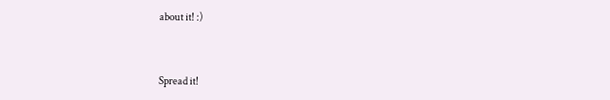about it! :)



Spread it!